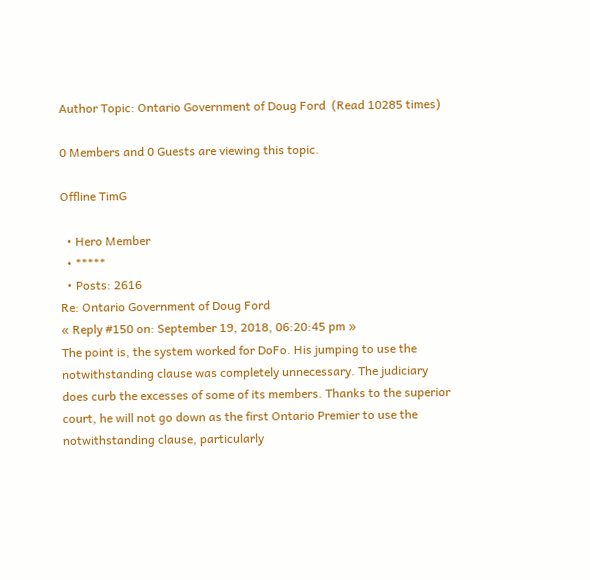Author Topic: Ontario Government of Doug Ford  (Read 10285 times)

0 Members and 0 Guests are viewing this topic.

Offline TimG

  • Hero Member
  • *****
  • Posts: 2616
Re: Ontario Government of Doug Ford
« Reply #150 on: September 19, 2018, 06:20:45 pm »
The point is, the system worked for DoFo. His jumping to use the notwithstanding clause was completely unnecessary. The judiciary does curb the excesses of some of its members. Thanks to the superior court, he will not go down as the first Ontario Premier to use the notwithstanding clause, particularly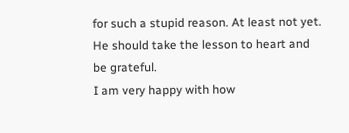for such a stupid reason. At least not yet. He should take the lesson to heart and be grateful.
I am very happy with how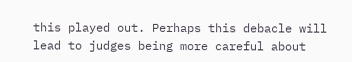this played out. Perhaps this debacle will lead to judges being more careful about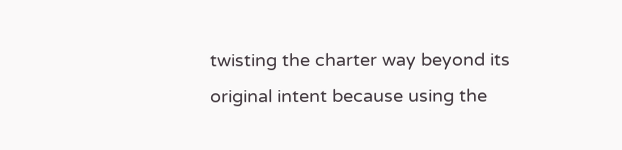twisting the charter way beyond its original intent because using the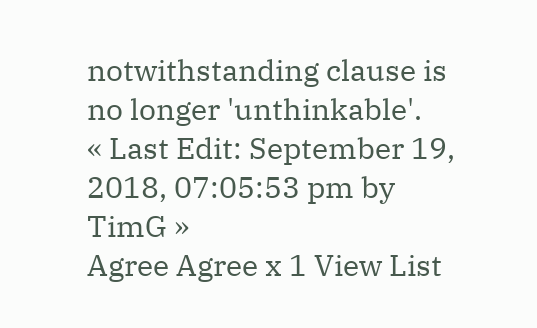notwithstanding clause is no longer 'unthinkable'.
« Last Edit: September 19, 2018, 07:05:53 pm by TimG »
Agree Agree x 1 View List